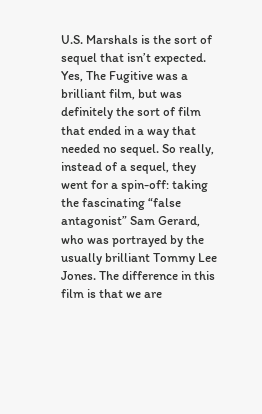U.S. Marshals is the sort of sequel that isn’t expected. Yes, The Fugitive was a brilliant film, but was definitely the sort of film that ended in a way that needed no sequel. So really, instead of a sequel, they went for a spin-off: taking the fascinating “false antagonist” Sam Gerard, who was portrayed by the usually brilliant Tommy Lee Jones. The difference in this film is that we are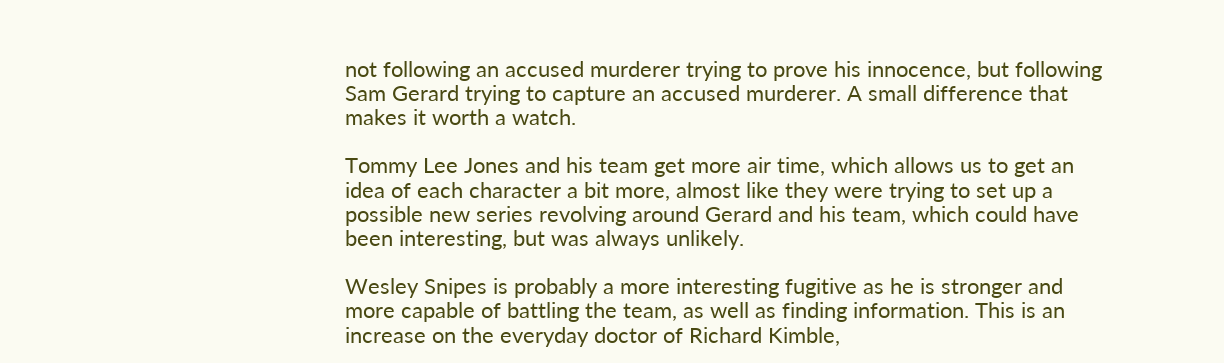not following an accused murderer trying to prove his innocence, but following Sam Gerard trying to capture an accused murderer. A small difference that makes it worth a watch.

Tommy Lee Jones and his team get more air time, which allows us to get an idea of each character a bit more, almost like they were trying to set up a possible new series revolving around Gerard and his team, which could have been interesting, but was always unlikely.

Wesley Snipes is probably a more interesting fugitive as he is stronger and more capable of battling the team, as well as finding information. This is an increase on the everyday doctor of Richard Kimble,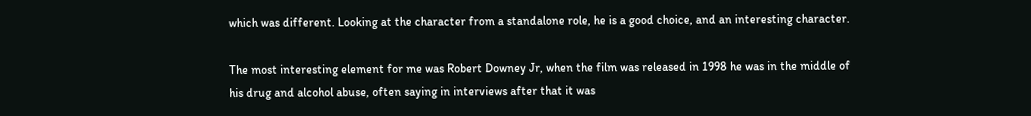which was different. Looking at the character from a standalone role, he is a good choice, and an interesting character.

The most interesting element for me was Robert Downey Jr, when the film was released in 1998 he was in the middle of his drug and alcohol abuse, often saying in interviews after that it was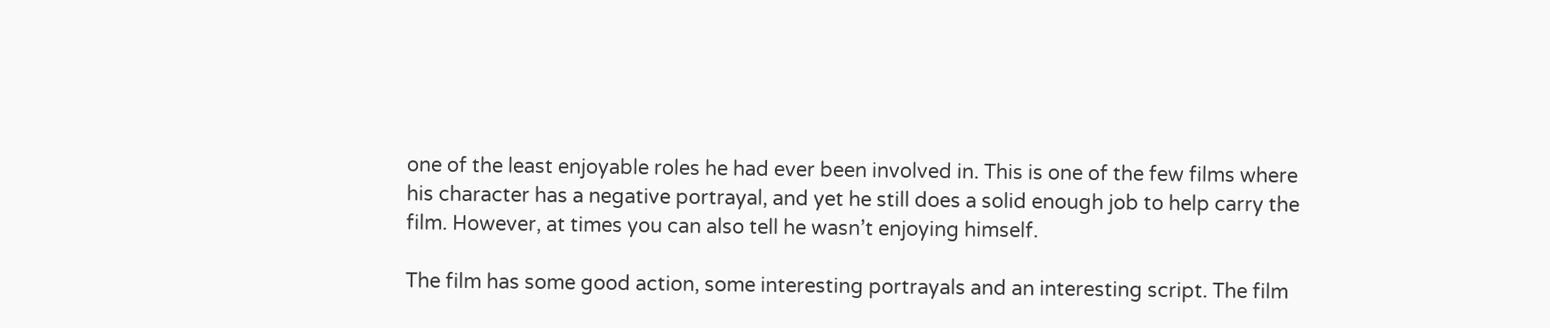one of the least enjoyable roles he had ever been involved in. This is one of the few films where his character has a negative portrayal, and yet he still does a solid enough job to help carry the film. However, at times you can also tell he wasn’t enjoying himself.

The film has some good action, some interesting portrayals and an interesting script. The film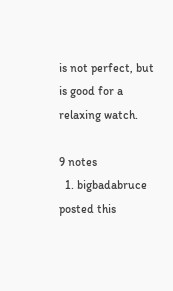is not perfect, but is good for a relaxing watch.

9 notes
  1. bigbadabruce posted this